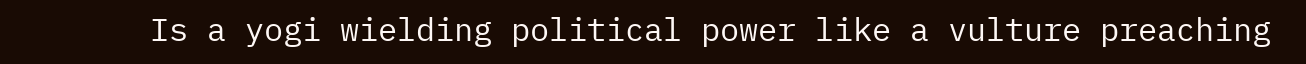Is a yogi wielding political power like a vulture preaching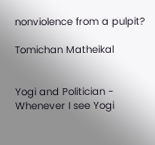nonviolence from a pulpit?

Tomichan Matheikal


Yogi and Politician - Whenever I see Yogi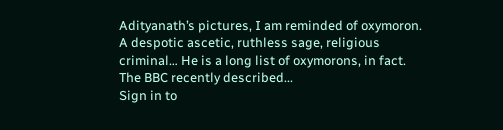Adityanath’s pictures, I am reminded of oxymoron. A despotic ascetic, ruthless sage, religious criminal… He is a long list of oxymorons, in fact. The BBC recently described...
Sign in to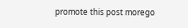promote this post morego